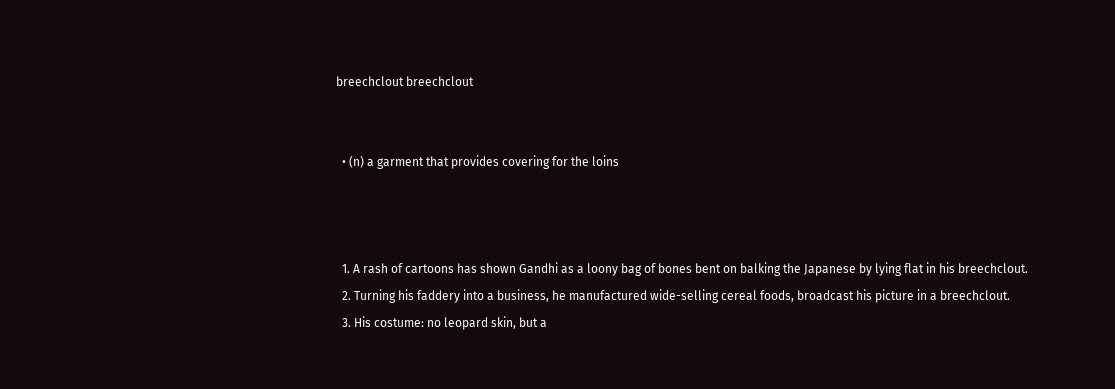breechclout breechclout


  • (n) a garment that provides covering for the loins



  1. A rash of cartoons has shown Gandhi as a loony bag of bones bent on balking the Japanese by lying flat in his breechclout.
  2. Turning his faddery into a business, he manufactured wide-selling cereal foods, broadcast his picture in a breechclout.
  3. His costume: no leopard skin, but a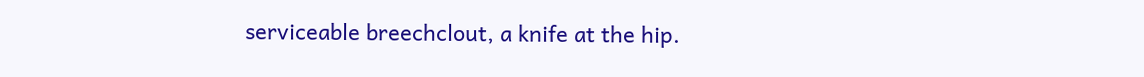serviceable breechclout, a knife at the hip.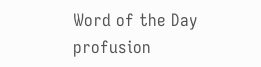Word of the Day
profusion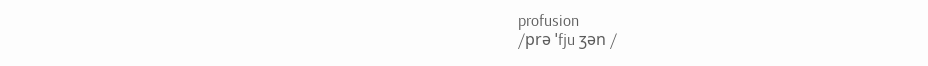profusion
/prə ˈfju ʒən /